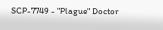SCP-7749 - "Plague" Doctor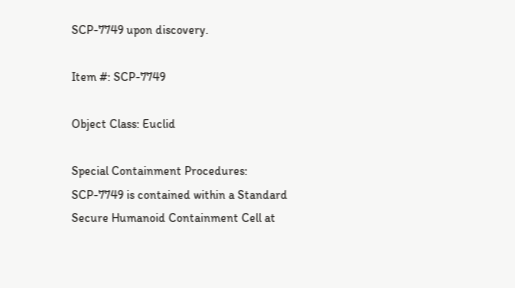SCP-7749 upon discovery.

Item #: SCP-7749

Object Class: Euclid

Special Containment Procedures: SCP-7749 is contained within a Standard Secure Humanoid Containment Cell at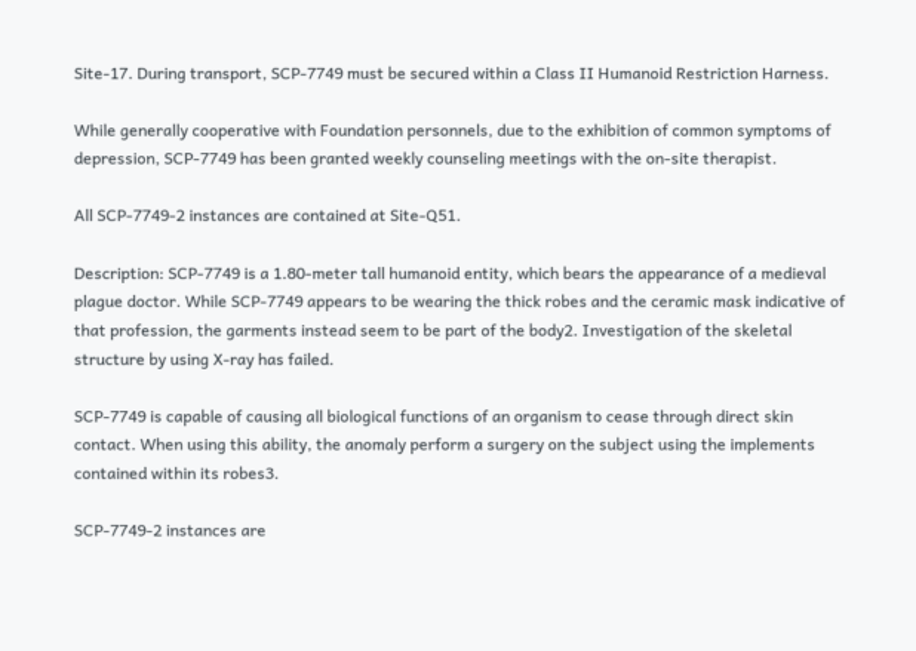Site-17. During transport, SCP-7749 must be secured within a Class Ⅱ Humanoid Restriction Harness.

While generally cooperative with Foundation personnels, due to the exhibition of common symptoms of depression, SCP-7749 has been granted weekly counseling meetings with the on-site therapist.

All SCP-7749-2 instances are contained at Site-Q51.

Description: SCP-7749 is a 1.80-meter tall humanoid entity, which bears the appearance of a medieval plague doctor. While SCP-7749 appears to be wearing the thick robes and the ceramic mask indicative of that profession, the garments instead seem to be part of the body2. Investigation of the skeletal structure by using X-ray has failed.

SCP-7749 is capable of causing all biological functions of an organism to cease through direct skin contact. When using this ability, the anomaly perform a surgery on the subject using the implements contained within its robes3.

SCP-7749-2 instances are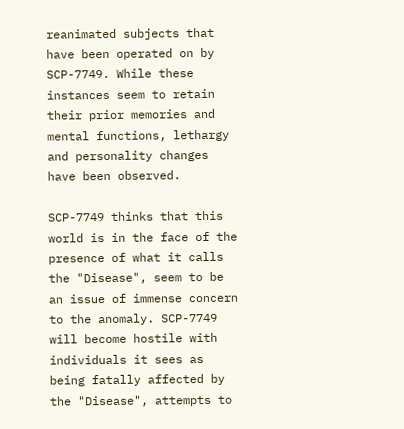reanimated subjects that have been operated on by SCP-7749. While these instances seem to retain their prior memories and mental functions, lethargy and personality changes have been observed.

SCP-7749 thinks that this world is in the face of the presence of what it calls the "Disease", seem to be an issue of immense concern to the anomaly. SCP-7749 will become hostile with individuals it sees as being fatally affected by the "Disease", attempts to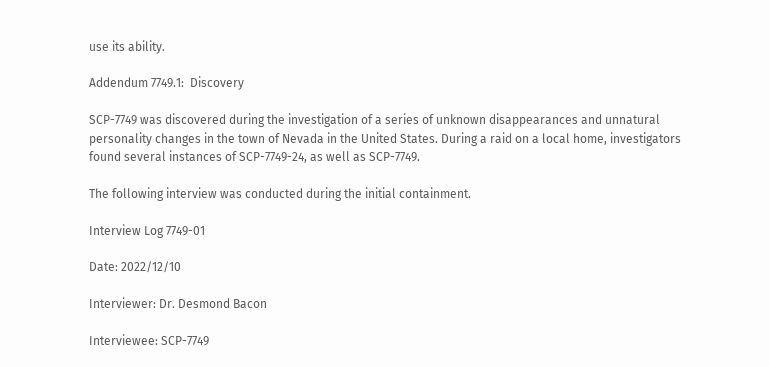use its ability.

Addendum 7749.1:  Discovery

SCP-7749 was discovered during the investigation of a series of unknown disappearances and unnatural personality changes in the town of Nevada in the United States. During a raid on a local home, investigators found several instances of SCP-7749-24, as well as SCP-7749.

The following interview was conducted during the initial containment.

Interview Log 7749-01

Date: 2022/12/10

Interviewer: Dr. Desmond Bacon

Interviewee: SCP-7749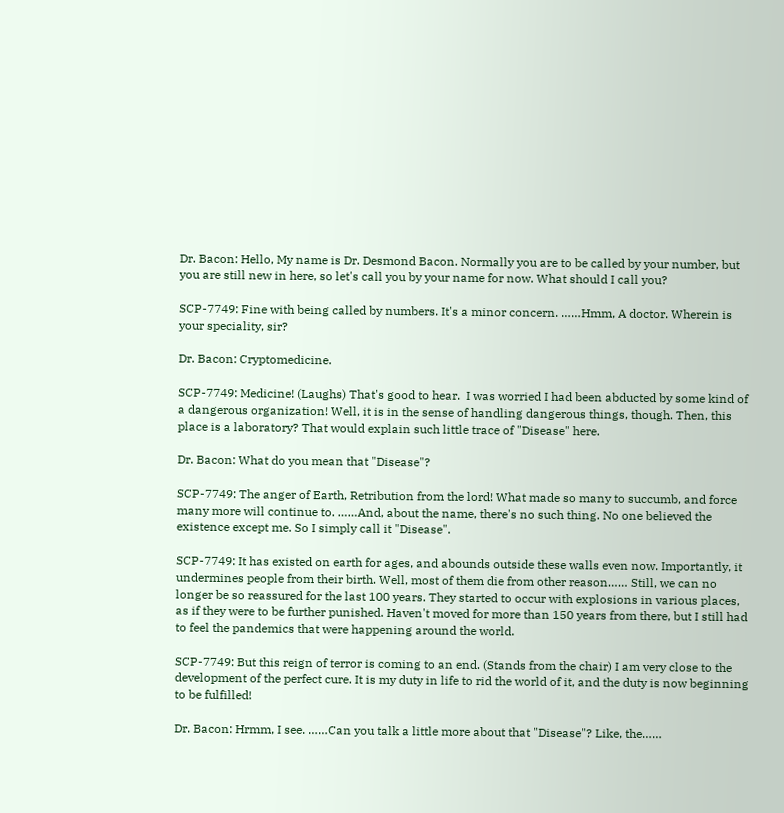Dr. Bacon: Hello, My name is Dr. Desmond Bacon. Normally you are to be called by your number, but you are still new in here, so let's call you by your name for now. What should I call you?

SCP-7749: Fine with being called by numbers. It's a minor concern. ……Hmm, A doctor. Wherein is your speciality, sir?

Dr. Bacon: Cryptomedicine.

SCP-7749: Medicine! (Laughs) That's good to hear.  I was worried I had been abducted by some kind of a dangerous organization! Well, it is in the sense of handling dangerous things, though. Then, this place is a laboratory? That would explain such little trace of "Disease" here.

Dr. Bacon: What do you mean that "Disease"?

SCP-7749: The anger of Earth, Retribution from the lord! What made so many to succumb, and force many more will continue to. ……And, about the name, there's no such thing. No one believed the existence except me. So I simply call it "Disease".

SCP-7749: It has existed on earth for ages, and abounds outside these walls even now. Importantly, it undermines people from their birth. Well, most of them die from other reason…… Still, we can no longer be so reassured for the last 100 years. They started to occur with explosions in various places, as if they were to be further punished. Haven't moved for more than 150 years from there, but I still had to feel the pandemics that were happening around the world.

SCP-7749: But this reign of terror is coming to an end. (Stands from the chair) I am very close to the development of the perfect cure. It is my duty in life to rid the world of it, and the duty is now beginning to be fulfilled!

Dr. Bacon: Hrmm, I see. ……Can you talk a little more about that "Disease"? Like, the……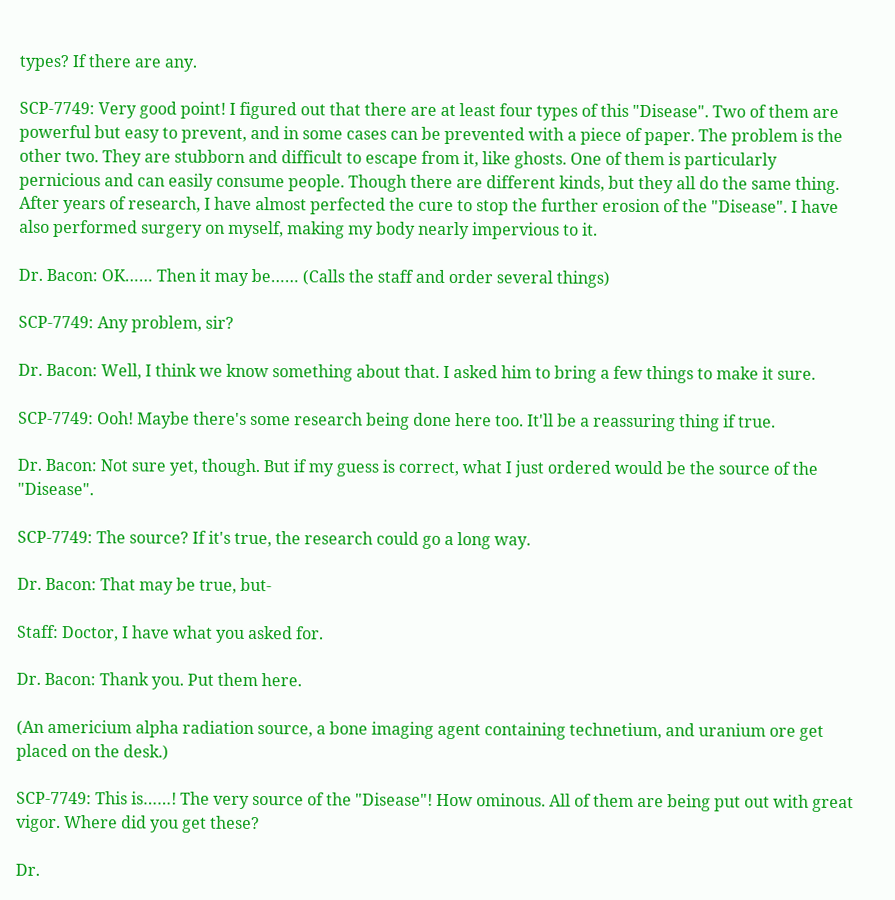types? If there are any.

SCP-7749: Very good point! I figured out that there are at least four types of this "Disease". Two of them are powerful but easy to prevent, and in some cases can be prevented with a piece of paper. The problem is the other two. They are stubborn and difficult to escape from it, like ghosts. One of them is particularly pernicious and can easily consume people. Though there are different kinds, but they all do the same thing. After years of research, I have almost perfected the cure to stop the further erosion of the "Disease". I have also performed surgery on myself, making my body nearly impervious to it.

Dr. Bacon: OK…… Then it may be…… (Calls the staff and order several things)

SCP-7749: Any problem, sir?

Dr. Bacon: Well, I think we know something about that. I asked him to bring a few things to make it sure.

SCP-7749: Ooh! Maybe there's some research being done here too. It'll be a reassuring thing if true.

Dr. Bacon: Not sure yet, though. But if my guess is correct, what I just ordered would be the source of the "Disease".

SCP-7749: The source? If it's true, the research could go a long way.

Dr. Bacon: That may be true, but-

Staff: Doctor, I have what you asked for.

Dr. Bacon: Thank you. Put them here.

(An americium alpha radiation source, a bone imaging agent containing technetium, and uranium ore get placed on the desk.)

SCP-7749: This is……! The very source of the "Disease"! How ominous. All of them are being put out with great vigor. Where did you get these?

Dr.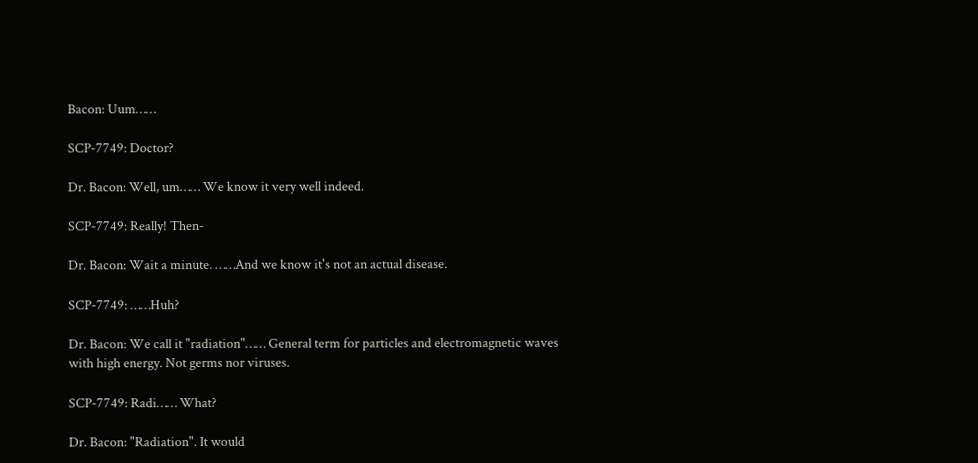Bacon: Uum……

SCP-7749: Doctor?

Dr. Bacon: Well, um…… We know it very well indeed.

SCP-7749: Really! Then-

Dr. Bacon: Wait a minute. ……And we know it's not an actual disease.

SCP-7749: ……Huh?

Dr. Bacon: We call it "radiation"…… General term for particles and electromagnetic waves with high energy. Not germs nor viruses.

SCP-7749: Radi…… What?

Dr. Bacon: "Radiation". It would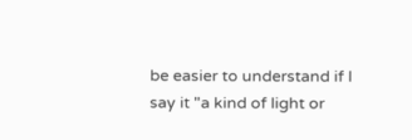be easier to understand if I say it "a kind of light or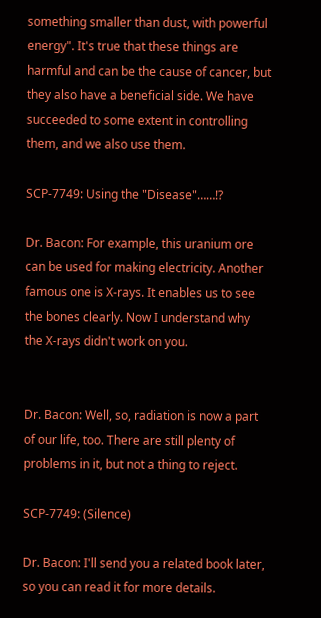something smaller than dust, with powerful energy". It's true that these things are harmful and can be the cause of cancer, but they also have a beneficial side. We have succeeded to some extent in controlling them, and we also use them.

SCP-7749: Using the "Disease"……!?

Dr. Bacon: For example, this uranium ore can be used for making electricity. Another famous one is X-rays. It enables us to see the bones clearly. Now I understand why the X-rays didn't work on you.


Dr. Bacon: Well, so, radiation is now a part of our life, too. There are still plenty of problems in it, but not a thing to reject.

SCP-7749: (Silence)

Dr. Bacon: I'll send you a related book later, so you can read it for more details.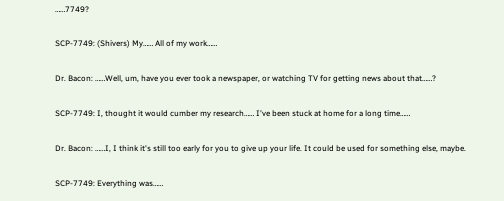……7749?

SCP-7749: (Shivers) My…… All of my work……

Dr. Bacon: ……Well, um, have you ever took a newspaper, or watching TV for getting news about that……?

SCP-7749: I, thought it would cumber my research…… I've been stuck at home for a long time……

Dr. Bacon: ……I, I think it's still too early for you to give up your life. It could be used for something else, maybe.

SCP-7749: Everything was……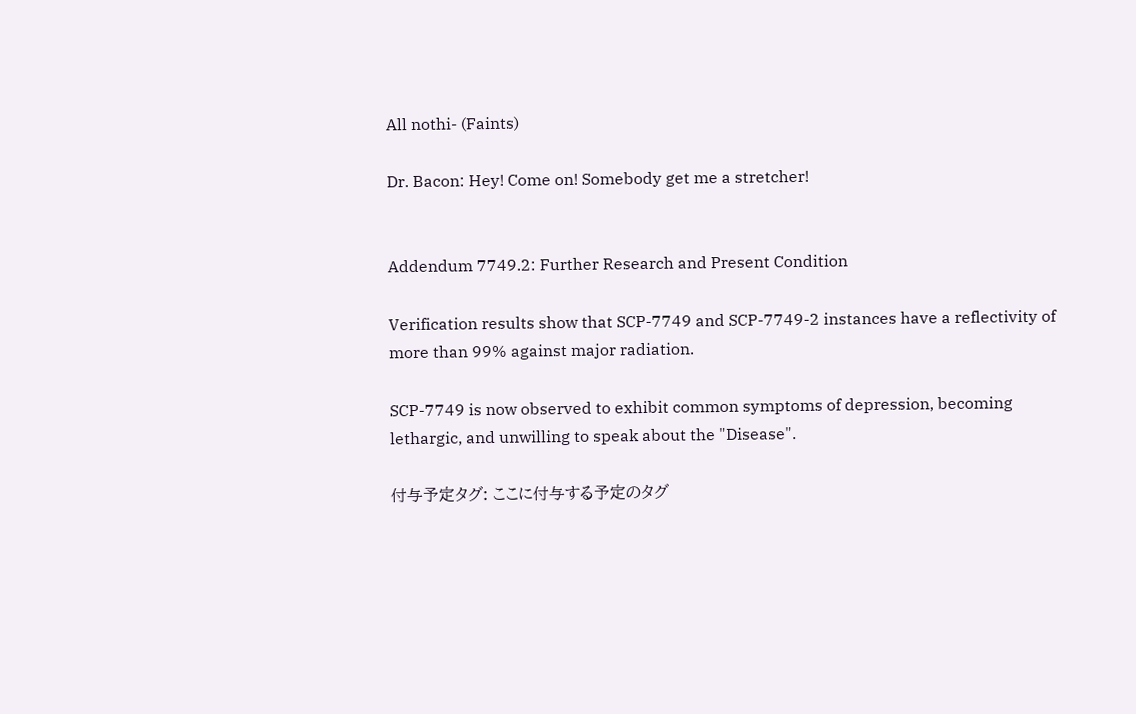All nothi- (Faints)

Dr. Bacon: Hey! Come on! Somebody get me a stretcher!


Addendum 7749.2: Further Research and Present Condition

Verification results show that SCP-7749 and SCP-7749-2 instances have a reflectivity of more than 99% against major radiation.

SCP-7749 is now observed to exhibit common symptoms of depression, becoming lethargic, and unwilling to speak about the "Disease".

付与予定タグ: ここに付与する予定のタグ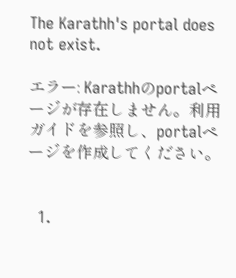The Karathh's portal does not exist.

エラー: Karathhのportalページが存在しません。利用ガイドを参照し、portalページを作成してください。


  1.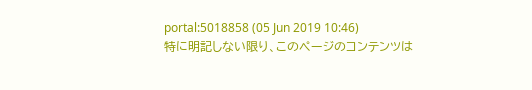portal:5018858 (05 Jun 2019 10:46)
特に明記しない限り、このページのコンテンツは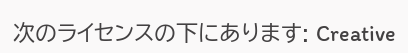次のライセンスの下にあります: Creative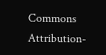Commons Attribution-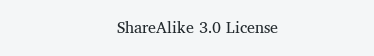ShareAlike 3.0 License